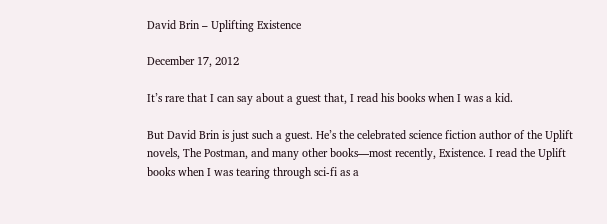David Brin – Uplifting Existence

December 17, 2012

It’s rare that I can say about a guest that, I read his books when I was a kid.

But David Brin is just such a guest. He’s the celebrated science fiction author of the Uplift novels, The Postman, and many other books—most recently, Existence. I read the Uplift books when I was tearing through sci-fi as a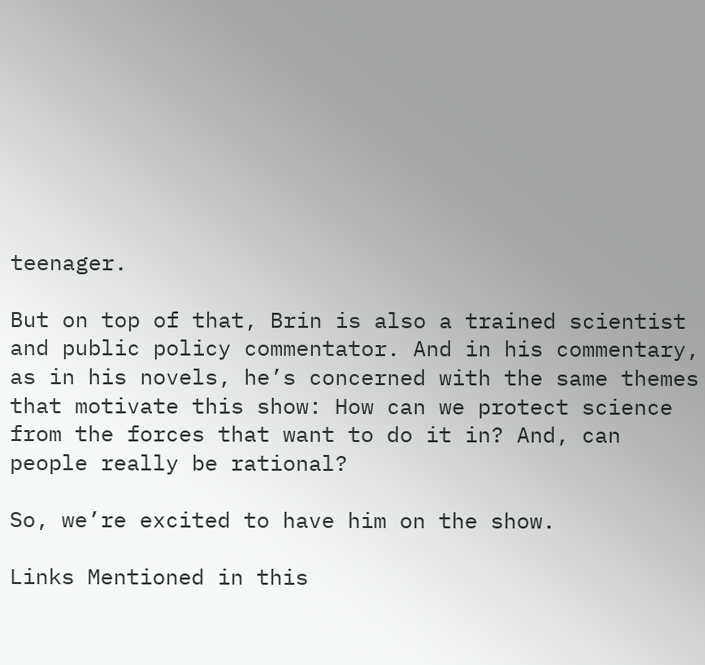teenager.

But on top of that, Brin is also a trained scientist and public policy commentator. And in his commentary, as in his novels, he’s concerned with the same themes that motivate this show: How can we protect science from the forces that want to do it in? And, can people really be rational?

So, we’re excited to have him on the show.

Links Mentioned in this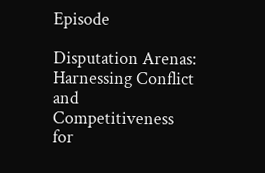Episode

Disputation Arenas: Harnessing Conflict and Competitiveness for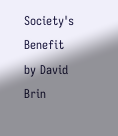Society's Benefit by David Brin